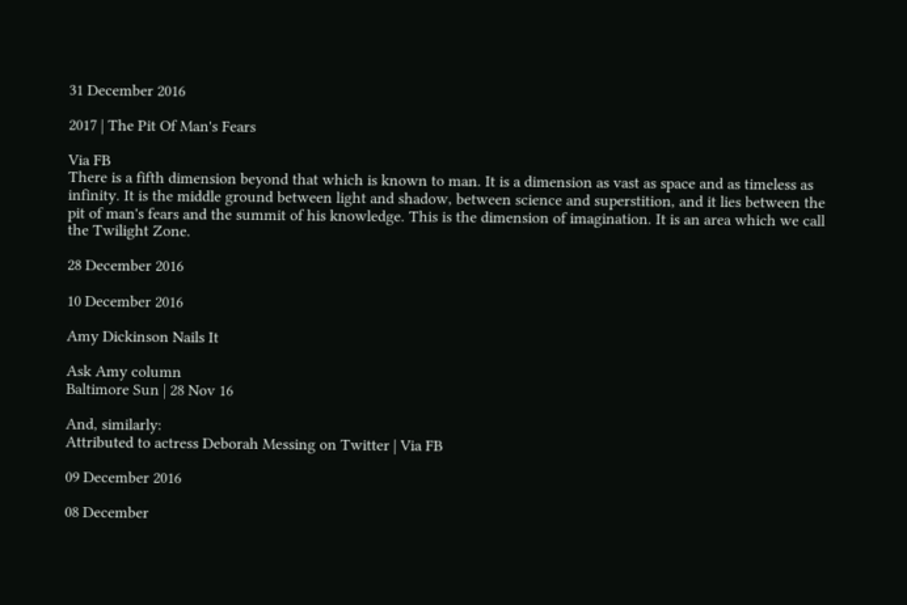31 December 2016

2017 | The Pit Of Man's Fears

Via FB
There is a fifth dimension beyond that which is known to man. It is a dimension as vast as space and as timeless as infinity. It is the middle ground between light and shadow, between science and superstition, and it lies between the pit of man's fears and the summit of his knowledge. This is the dimension of imagination. It is an area which we call the Twilight Zone.

28 December 2016

10 December 2016

Amy Dickinson Nails It

Ask Amy column
Baltimore Sun | 28 Nov 16

And, similarly:
Attributed to actress Deborah Messing on Twitter | Via FB

09 December 2016

08 December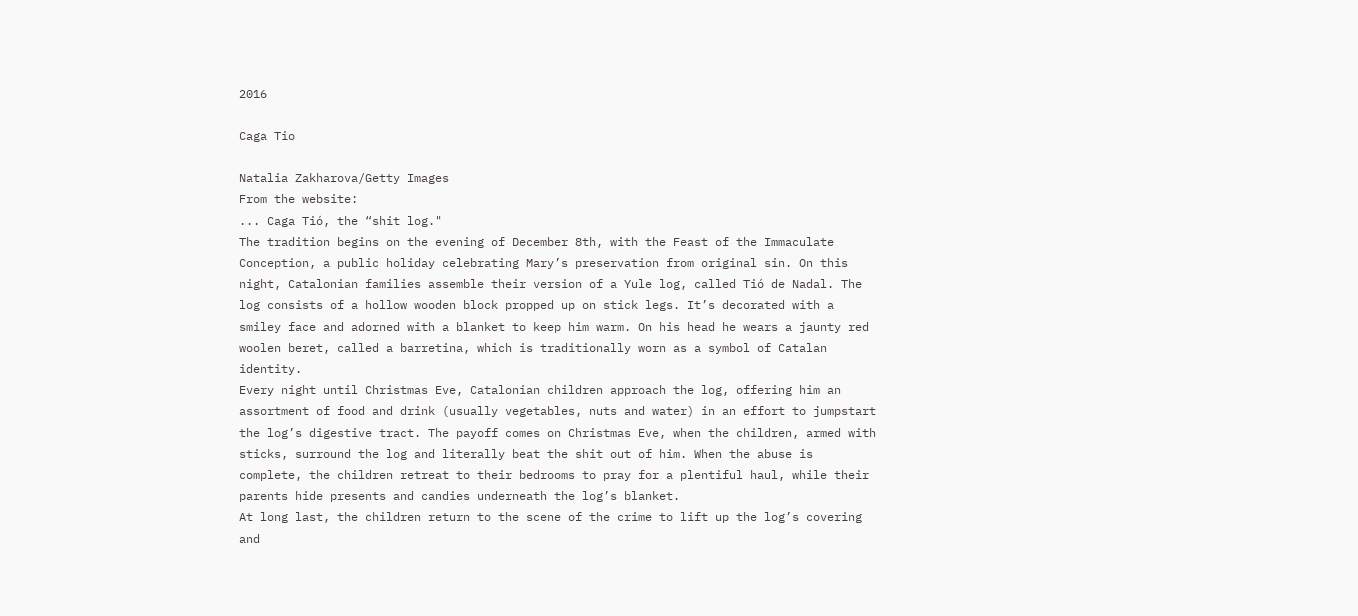2016

Caga Tio

Natalia Zakharova/Getty Images
From the website:
... Caga Tió, the “shit log."
The tradition begins on the evening of December 8th, with the Feast of the Immaculate Conception, a public holiday celebrating Mary’s preservation from original sin. On this night, Catalonian families assemble their version of a Yule log, called Tió de Nadal. The log consists of a hollow wooden block propped up on stick legs. It’s decorated with a smiley face and adorned with a blanket to keep him warm. On his head he wears a jaunty red woolen beret, called a barretina, which is traditionally worn as a symbol of Catalan identity.
Every night until Christmas Eve, Catalonian children approach the log, offering him an assortment of food and drink (usually vegetables, nuts and water) in an effort to jumpstart the log’s digestive tract. The payoff comes on Christmas Eve, when the children, armed with sticks, surround the log and literally beat the shit out of him. When the abuse is complete, the children retreat to their bedrooms to pray for a plentiful haul, while their parents hide presents and candies underneath the log’s blanket.
At long last, the children return to the scene of the crime to lift up the log’s covering and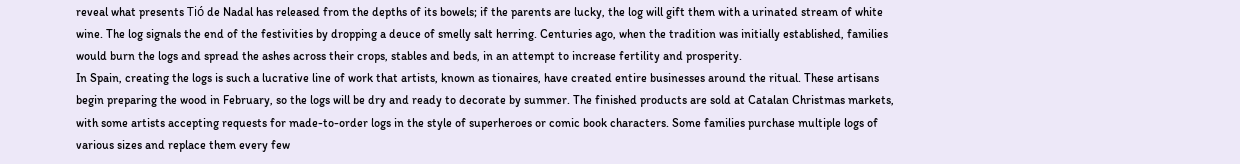reveal what presents Tió de Nadal has released from the depths of its bowels; if the parents are lucky, the log will gift them with a urinated stream of white wine. The log signals the end of the festivities by dropping a deuce of smelly salt herring. Centuries ago, when the tradition was initially established, families would burn the logs and spread the ashes across their crops, stables and beds, in an attempt to increase fertility and prosperity.
In Spain, creating the logs is such a lucrative line of work that artists, known as tionaires, have created entire businesses around the ritual. These artisans begin preparing the wood in February, so the logs will be dry and ready to decorate by summer. The finished products are sold at Catalan Christmas markets, with some artists accepting requests for made-to-order logs in the style of superheroes or comic book characters. Some families purchase multiple logs of various sizes and replace them every few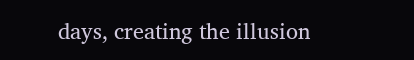days, creating the illusion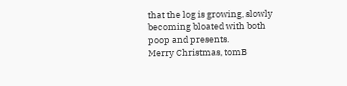that the log is growing, slowly becoming bloated with both poop and presents.
Merry Christmas, tomB